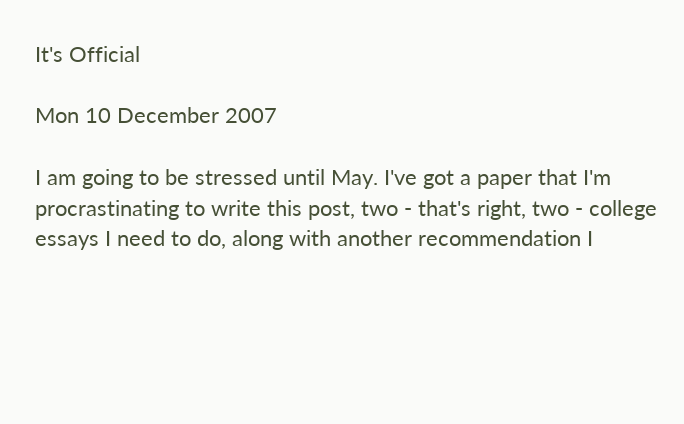It's Official

Mon 10 December 2007

I am going to be stressed until May. I've got a paper that I'm procrastinating to write this post, two - that's right, two - college essays I need to do, along with another recommendation I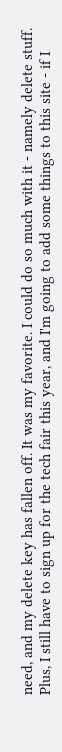need, and my delete key has fallen off. It was my favorite. I could do so much with it - namely delete stuff. Plus, I still have to sign up for the tech fair this year, and I'm going to add some things to this site - if I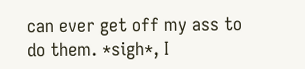can ever get off my ass to do them. *sigh*, I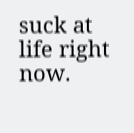suck at life right now.